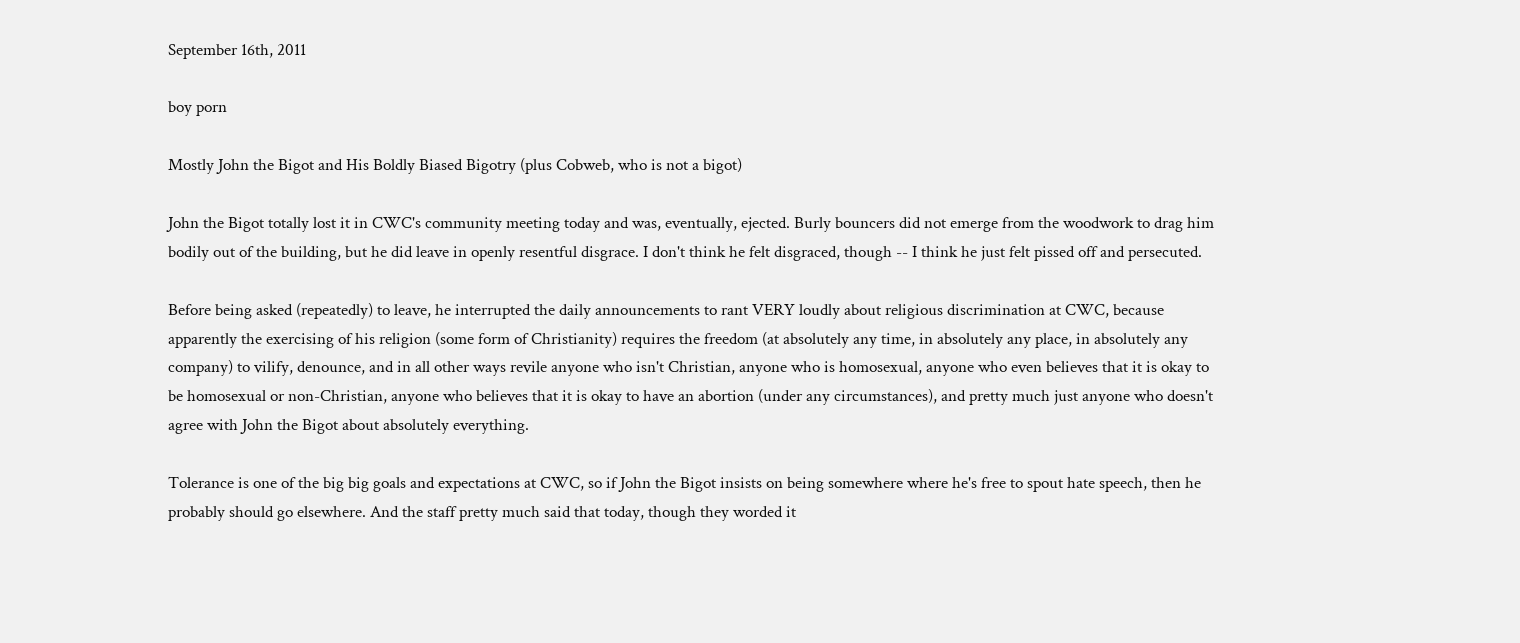September 16th, 2011

boy porn

Mostly John the Bigot and His Boldly Biased Bigotry (plus Cobweb, who is not a bigot)

John the Bigot totally lost it in CWC's community meeting today and was, eventually, ejected. Burly bouncers did not emerge from the woodwork to drag him bodily out of the building, but he did leave in openly resentful disgrace. I don't think he felt disgraced, though -- I think he just felt pissed off and persecuted.

Before being asked (repeatedly) to leave, he interrupted the daily announcements to rant VERY loudly about religious discrimination at CWC, because apparently the exercising of his religion (some form of Christianity) requires the freedom (at absolutely any time, in absolutely any place, in absolutely any company) to vilify, denounce, and in all other ways revile anyone who isn't Christian, anyone who is homosexual, anyone who even believes that it is okay to be homosexual or non-Christian, anyone who believes that it is okay to have an abortion (under any circumstances), and pretty much just anyone who doesn't agree with John the Bigot about absolutely everything.

Tolerance is one of the big big goals and expectations at CWC, so if John the Bigot insists on being somewhere where he's free to spout hate speech, then he probably should go elsewhere. And the staff pretty much said that today, though they worded it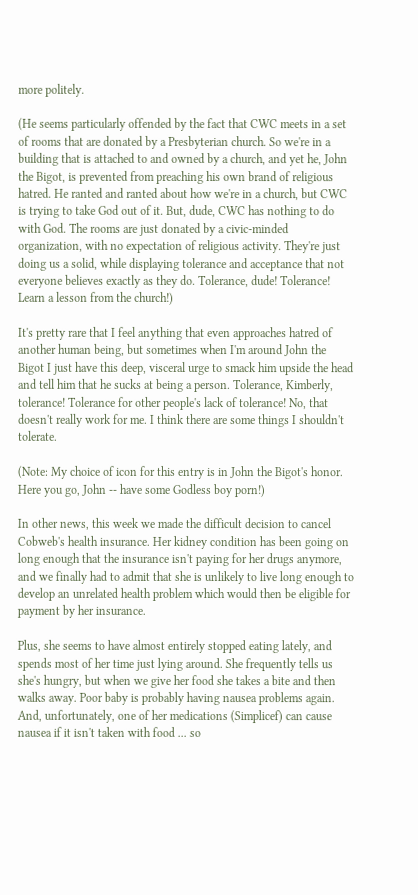more politely.

(He seems particularly offended by the fact that CWC meets in a set of rooms that are donated by a Presbyterian church. So we're in a building that is attached to and owned by a church, and yet he, John the Bigot, is prevented from preaching his own brand of religious hatred. He ranted and ranted about how we're in a church, but CWC is trying to take God out of it. But, dude, CWC has nothing to do with God. The rooms are just donated by a civic-minded organization, with no expectation of religious activity. They're just doing us a solid, while displaying tolerance and acceptance that not everyone believes exactly as they do. Tolerance, dude! Tolerance! Learn a lesson from the church!)

It's pretty rare that I feel anything that even approaches hatred of another human being, but sometimes when I'm around John the Bigot I just have this deep, visceral urge to smack him upside the head and tell him that he sucks at being a person. Tolerance, Kimberly, tolerance! Tolerance for other people's lack of tolerance! No, that doesn't really work for me. I think there are some things I shouldn't tolerate.

(Note: My choice of icon for this entry is in John the Bigot's honor. Here you go, John -- have some Godless boy porn!)

In other news, this week we made the difficult decision to cancel Cobweb's health insurance. Her kidney condition has been going on long enough that the insurance isn't paying for her drugs anymore, and we finally had to admit that she is unlikely to live long enough to develop an unrelated health problem which would then be eligible for payment by her insurance.

Plus, she seems to have almost entirely stopped eating lately, and spends most of her time just lying around. She frequently tells us she's hungry, but when we give her food she takes a bite and then walks away. Poor baby is probably having nausea problems again. And, unfortunately, one of her medications (Simplicef) can cause nausea if it isn't taken with food ... so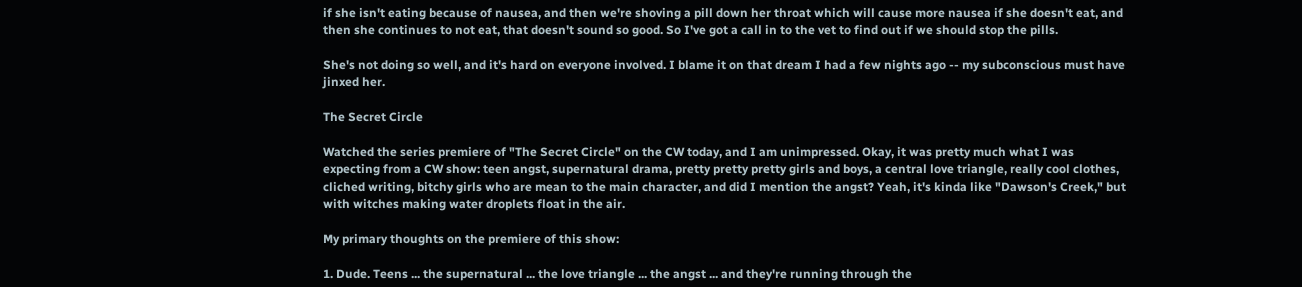if she isn't eating because of nausea, and then we're shoving a pill down her throat which will cause more nausea if she doesn't eat, and then she continues to not eat, that doesn't sound so good. So I've got a call in to the vet to find out if we should stop the pills.

She's not doing so well, and it's hard on everyone involved. I blame it on that dream I had a few nights ago -- my subconscious must have jinxed her.

The Secret Circle

Watched the series premiere of "The Secret Circle" on the CW today, and I am unimpressed. Okay, it was pretty much what I was expecting from a CW show: teen angst, supernatural drama, pretty pretty pretty girls and boys, a central love triangle, really cool clothes, cliched writing, bitchy girls who are mean to the main character, and did I mention the angst? Yeah, it's kinda like "Dawson's Creek," but with witches making water droplets float in the air.

My primary thoughts on the premiere of this show:

1. Dude. Teens ... the supernatural ... the love triangle ... the angst ... and they're running through the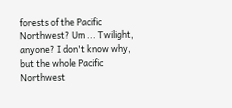forests of the Pacific Northwest? Um ... Twilight, anyone? I don't know why, but the whole Pacific Northwest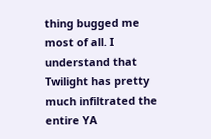thing bugged me most of all. I understand that Twilight has pretty much infiltrated the entire YA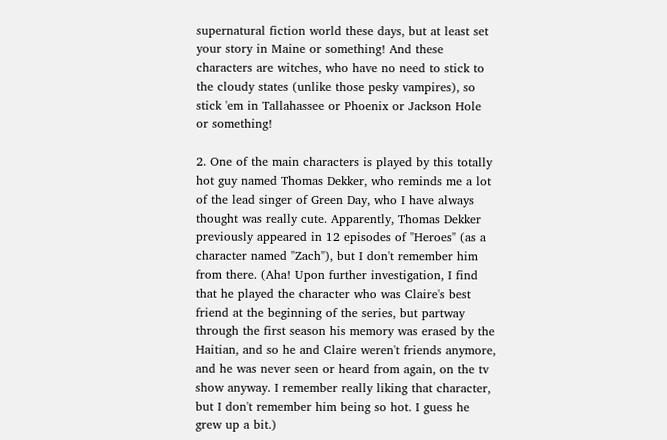supernatural fiction world these days, but at least set your story in Maine or something! And these characters are witches, who have no need to stick to the cloudy states (unlike those pesky vampires), so stick 'em in Tallahassee or Phoenix or Jackson Hole or something!

2. One of the main characters is played by this totally hot guy named Thomas Dekker, who reminds me a lot of the lead singer of Green Day, who I have always thought was really cute. Apparently, Thomas Dekker previously appeared in 12 episodes of "Heroes" (as a character named "Zach"), but I don't remember him from there. (Aha! Upon further investigation, I find that he played the character who was Claire's best friend at the beginning of the series, but partway through the first season his memory was erased by the Haitian, and so he and Claire weren't friends anymore, and he was never seen or heard from again, on the tv show anyway. I remember really liking that character, but I don't remember him being so hot. I guess he grew up a bit.)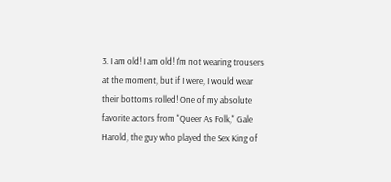3. I am old! I am old! I'm not wearing trousers at the moment, but if I were, I would wear their bottoms rolled! One of my absolute favorite actors from "Queer As Folk," Gale Harold, the guy who played the Sex King of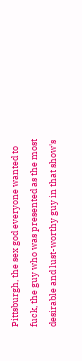Pittsburgh, the sex god everyone wanted to fuck, the guy who was presented as the most desirable and lust-worthy guy in that show's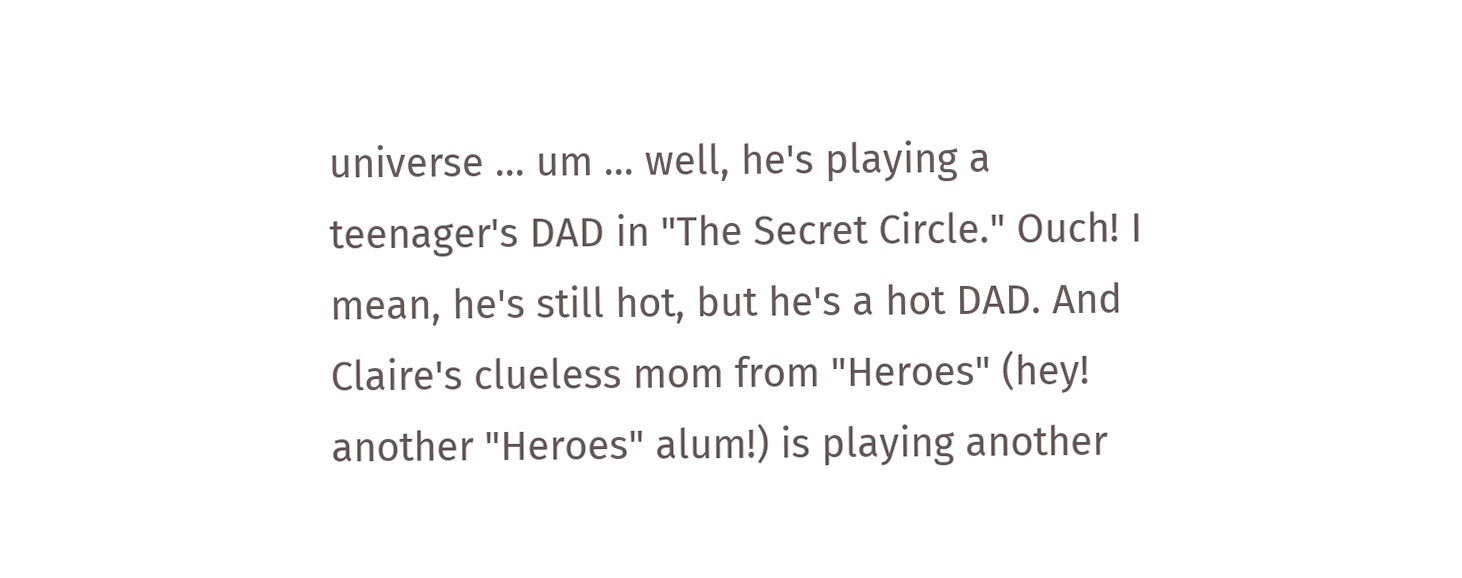universe ... um ... well, he's playing a teenager's DAD in "The Secret Circle." Ouch! I mean, he's still hot, but he's a hot DAD. And Claire's clueless mom from "Heroes" (hey! another "Heroes" alum!) is playing another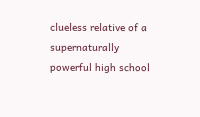clueless relative of a supernaturally powerful high school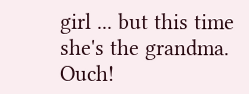girl ... but this time she's the grandma. Ouch!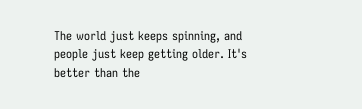The world just keeps spinning, and people just keep getting older. It's better than the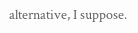alternative, I suppose.